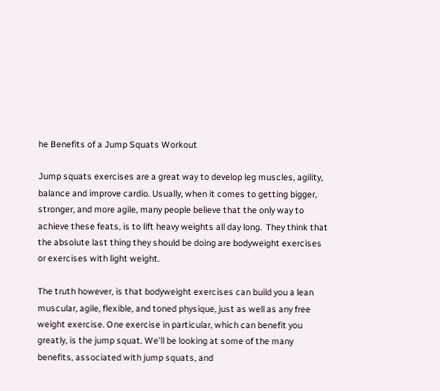he Benefits of a Jump Squats Workout

Jump squats exercises are a great way to develop leg muscles, agility, balance and improve cardio. Usually, when it comes to getting bigger, stronger, and more agile, many people believe that the only way to achieve these feats, is to lift heavy weights all day long.  They think that the absolute last thing they should be doing are bodyweight exercises or exercises with light weight.

The truth however, is that bodyweight exercises can build you a lean muscular, agile, flexible, and toned physique, just as well as any free weight exercise. One exercise in particular, which can benefit you greatly, is the jump squat. We’ll be looking at some of the many benefits, associated with jump squats, and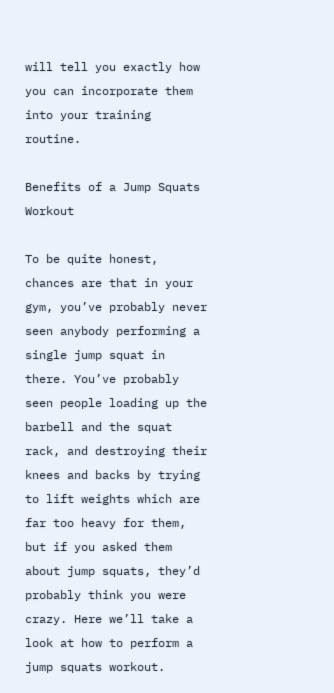will tell you exactly how you can incorporate them into your training routine.

Benefits of a Jump Squats Workout

To be quite honest, chances are that in your gym, you’ve probably never seen anybody performing a single jump squat in there. You’ve probably seen people loading up the barbell and the squat rack, and destroying their knees and backs by trying to lift weights which are far too heavy for them, but if you asked them about jump squats, they’d probably think you were crazy. Here we’ll take a look at how to perform a jump squats workout.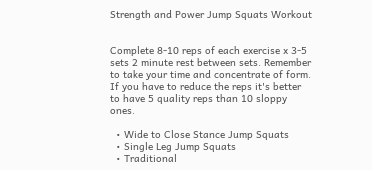Strength and Power Jump Squats Workout


Complete 8-10 reps of each exercise x 3-5 sets 2 minute rest between sets. Remember to take your time and concentrate of form. If you have to reduce the reps it's better to have 5 quality reps than 10 sloppy ones.

  • Wide to Close Stance Jump Squats
  • Single Leg Jump Squats
  • Traditional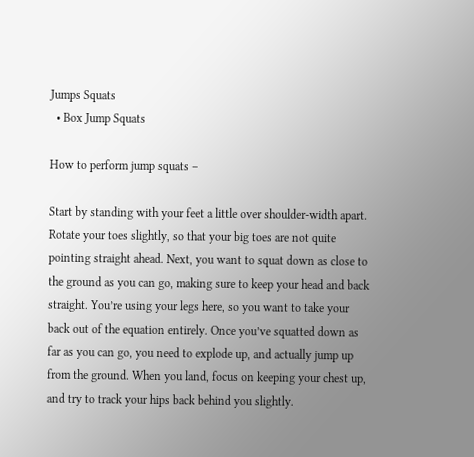Jumps Squats
  • Box Jump Squats

How to perform jump squats –

Start by standing with your feet a little over shoulder-width apart. Rotate your toes slightly, so that your big toes are not quite pointing straight ahead. Next, you want to squat down as close to the ground as you can go, making sure to keep your head and back straight. You’re using your legs here, so you want to take your back out of the equation entirely. Once you’ve squatted down as far as you can go, you need to explode up, and actually jump up from the ground. When you land, focus on keeping your chest up, and try to track your hips back behind you slightly.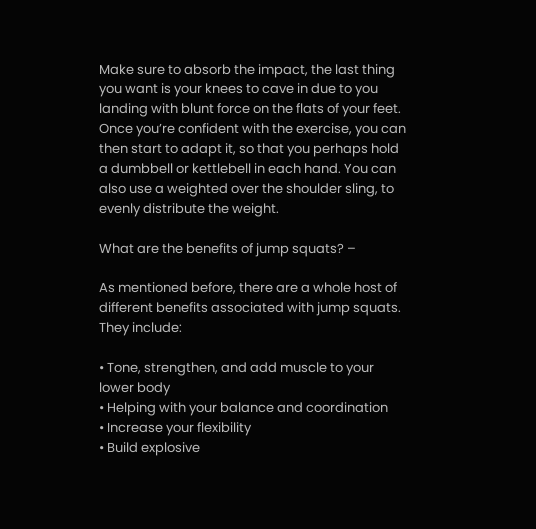Make sure to absorb the impact, the last thing you want is your knees to cave in due to you landing with blunt force on the flats of your feet. Once you’re confident with the exercise, you can then start to adapt it, so that you perhaps hold a dumbbell or kettlebell in each hand. You can also use a weighted over the shoulder sling, to evenly distribute the weight.

What are the benefits of jump squats? –

As mentioned before, there are a whole host of different benefits associated with jump squats. They include:

• Tone, strengthen, and add muscle to your lower body
• Helping with your balance and coordination
• Increase your flexibility
• Build explosive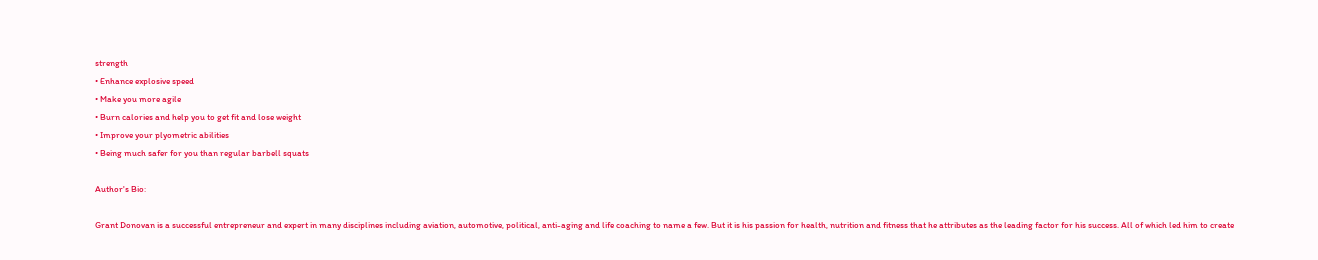strength
• Enhance explosive speed
• Make you more agile
• Burn calories and help you to get fit and lose weight
• Improve your plyometric abilities
• Being much safer for you than regular barbell squats

Author's Bio:

Grant Donovan is a successful entrepreneur and expert in many disciplines including aviation, automotive, political, anti-aging and life coaching to name a few. But it is his passion for health, nutrition and fitness that he attributes as the leading factor for his success. All of which led him to create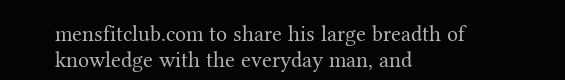mensfitclub.com to share his large breadth of knowledge with the everyday man, and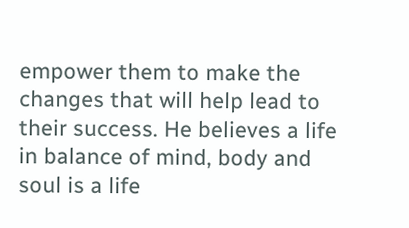empower them to make the changes that will help lead to their success. He believes a life in balance of mind, body and soul is a life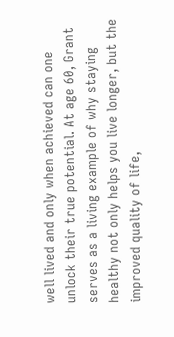well lived and only when achieved can one unlock their true potential. At age 60, Grant serves as a living example of why staying healthy not only helps you live longer, but the improved quality of life,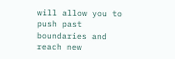will allow you to push past boundaries and reach new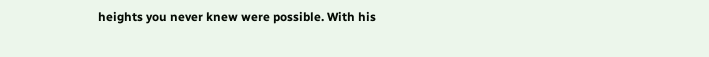heights you never knew were possible. With his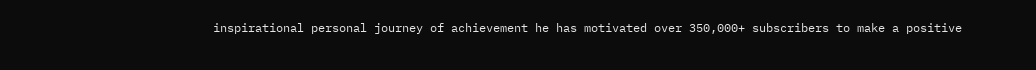inspirational personal journey of achievement he has motivated over 350,000+ subscribers to make a positive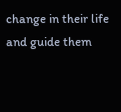change in their life and guide them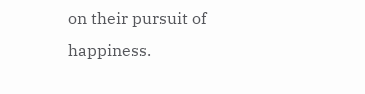on their pursuit of happiness.